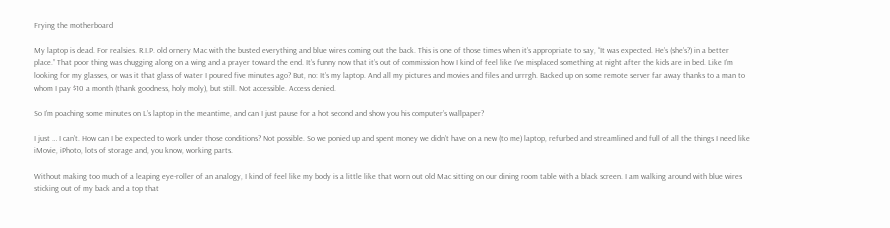Frying the motherboard

My laptop is dead. For realsies. R.I.P. old ornery Mac with the busted everything and blue wires coming out the back. This is one of those times when it’s appropriate to say, “It was expected. He’s (she’s?) in a better place.” That poor thing was chugging along on a wing and a prayer toward the end. It’s funny now that it’s out of commission how I kind of feel like I’ve misplaced something at night after the kids are in bed. Like I’m looking for my glasses, or was it that glass of water I poured five minutes ago? But, no: It’s my laptop. And all my pictures and movies and files and urrrgh. Backed up on some remote server far away thanks to a man to whom I pay $10 a month (thank goodness, holy moly), but still. Not accessible. Access denied.

So I’m poaching some minutes on L’s laptop in the meantime, and can I just pause for a hot second and show you his computer’s wallpaper?

I just … I can’t. How can I be expected to work under those conditions? Not possible. So we ponied up and spent money we didn’t have on a new (to me) laptop, refurbed and streamlined and full of all the things I need like iMovie, iPhoto, lots of storage and, you know, working parts.

Without making too much of a leaping eye-roller of an analogy, I kind of feel like my body is a little like that worn out old Mac sitting on our dining room table with a black screen. I am walking around with blue wires sticking out of my back and a top that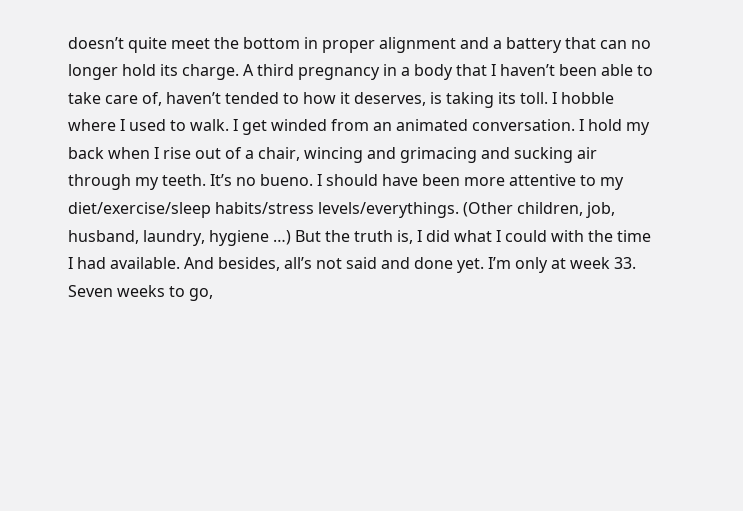doesn’t quite meet the bottom in proper alignment and a battery that can no longer hold its charge. A third pregnancy in a body that I haven’t been able to take care of, haven’t tended to how it deserves, is taking its toll. I hobble where I used to walk. I get winded from an animated conversation. I hold my back when I rise out of a chair, wincing and grimacing and sucking air through my teeth. It’s no bueno. I should have been more attentive to my diet/exercise/sleep habits/stress levels/everythings. (Other children, job, husband, laundry, hygiene …) But the truth is, I did what I could with the time I had available. And besides, all’s not said and done yet. I’m only at week 33. Seven weeks to go,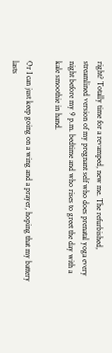right? Totally time for a revamped, new me. The refurbished, streamlined version of my pregnant self who does prenatal yoga every night before my 9 p.m. bedtime and who rises to greet the day with a kale smoothie in hand.

Or I can just keep going on a wing and a prayer, hoping that my battery lasts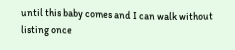until this baby comes and I can walk without listing once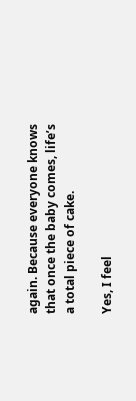again. Because everyone knows that once the baby comes, life’s a total piece of cake.

Yes, I feel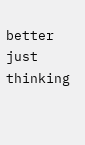better just thinking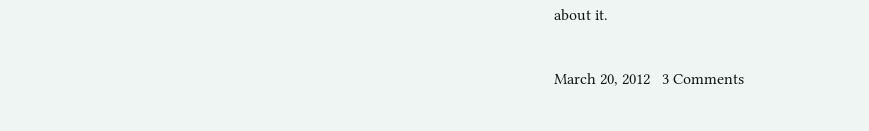about it.

March 20, 2012   3 Comments